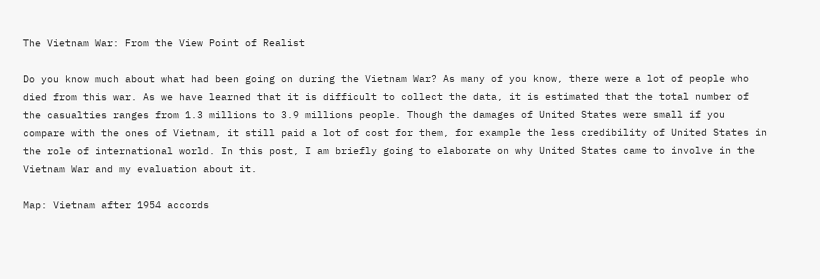The Vietnam War: From the View Point of Realist

Do you know much about what had been going on during the Vietnam War? As many of you know, there were a lot of people who died from this war. As we have learned that it is difficult to collect the data, it is estimated that the total number of the casualties ranges from 1.3 millions to 3.9 millions people. Though the damages of United States were small if you compare with the ones of Vietnam, it still paid a lot of cost for them, for example the less credibility of United States in the role of international world. In this post, I am briefly going to elaborate on why United States came to involve in the Vietnam War and my evaluation about it.

Map: Vietnam after 1954 accords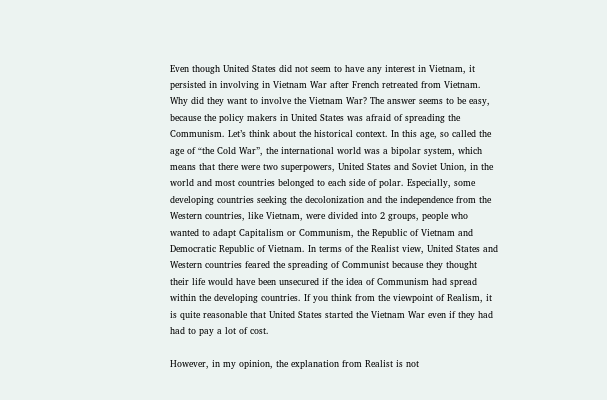Even though United States did not seem to have any interest in Vietnam, it persisted in involving in Vietnam War after French retreated from Vietnam. Why did they want to involve the Vietnam War? The answer seems to be easy, because the policy makers in United States was afraid of spreading the Communism. Let’s think about the historical context. In this age, so called the age of “the Cold War”, the international world was a bipolar system, which means that there were two superpowers, United States and Soviet Union, in the world and most countries belonged to each side of polar. Especially, some developing countries seeking the decolonization and the independence from the Western countries, like Vietnam, were divided into 2 groups, people who wanted to adapt Capitalism or Communism, the Republic of Vietnam and Democratic Republic of Vietnam. In terms of the Realist view, United States and Western countries feared the spreading of Communist because they thought their life would have been unsecured if the idea of Communism had spread within the developing countries. If you think from the viewpoint of Realism, it is quite reasonable that United States started the Vietnam War even if they had had to pay a lot of cost.

However, in my opinion, the explanation from Realist is not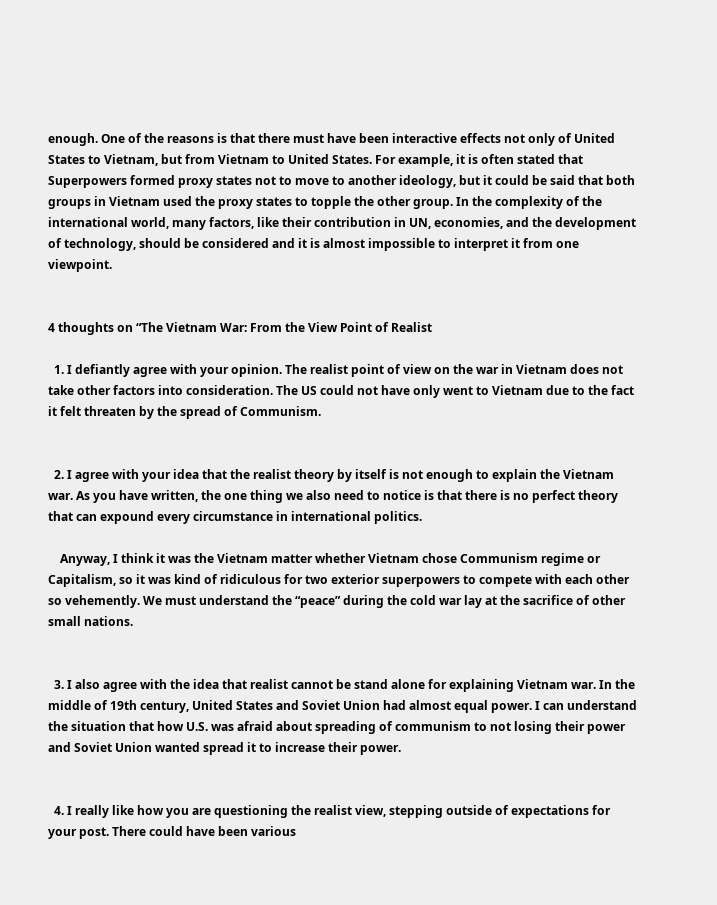enough. One of the reasons is that there must have been interactive effects not only of United States to Vietnam, but from Vietnam to United States. For example, it is often stated that Superpowers formed proxy states not to move to another ideology, but it could be said that both groups in Vietnam used the proxy states to topple the other group. In the complexity of the international world, many factors, like their contribution in UN, economies, and the development of technology, should be considered and it is almost impossible to interpret it from one viewpoint.


4 thoughts on “The Vietnam War: From the View Point of Realist

  1. I defiantly agree with your opinion. The realist point of view on the war in Vietnam does not take other factors into consideration. The US could not have only went to Vietnam due to the fact it felt threaten by the spread of Communism.


  2. I agree with your idea that the realist theory by itself is not enough to explain the Vietnam war. As you have written, the one thing we also need to notice is that there is no perfect theory that can expound every circumstance in international politics.

    Anyway, I think it was the Vietnam matter whether Vietnam chose Communism regime or Capitalism, so it was kind of ridiculous for two exterior superpowers to compete with each other so vehemently. We must understand the “peace” during the cold war lay at the sacrifice of other small nations.


  3. I also agree with the idea that realist cannot be stand alone for explaining Vietnam war. In the middle of 19th century, United States and Soviet Union had almost equal power. I can understand the situation that how U.S. was afraid about spreading of communism to not losing their power and Soviet Union wanted spread it to increase their power.


  4. I really like how you are questioning the realist view, stepping outside of expectations for your post. There could have been various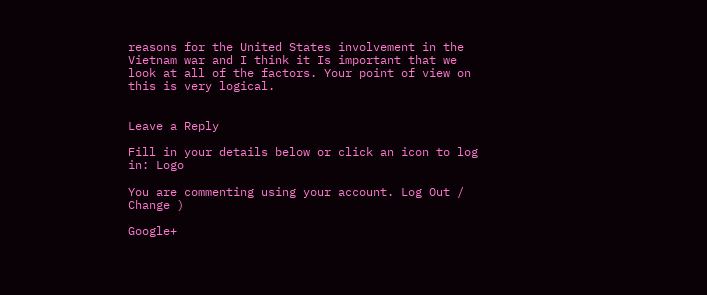reasons for the United States involvement in the Vietnam war and I think it Is important that we look at all of the factors. Your point of view on this is very logical.


Leave a Reply

Fill in your details below or click an icon to log in: Logo

You are commenting using your account. Log Out /  Change )

Google+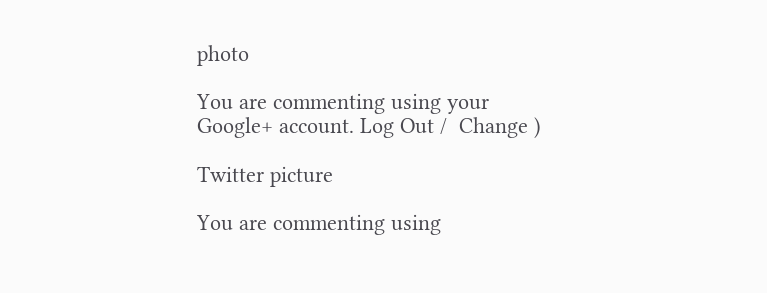photo

You are commenting using your Google+ account. Log Out /  Change )

Twitter picture

You are commenting using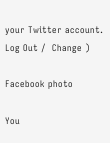your Twitter account. Log Out /  Change )

Facebook photo

You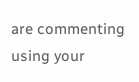are commenting using your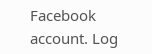Facebook account. Log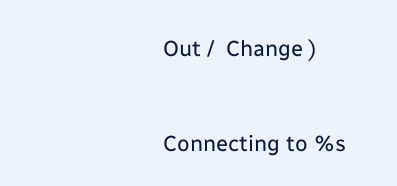Out /  Change )


Connecting to %s